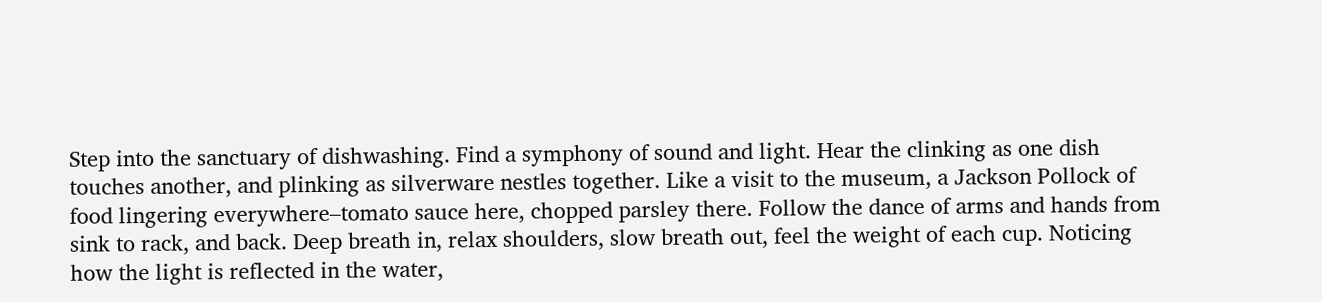Step into the sanctuary of dishwashing. Find a symphony of sound and light. Hear the clinking as one dish touches another, and plinking as silverware nestles together. Like a visit to the museum, a Jackson Pollock of food lingering everywhere–tomato sauce here, chopped parsley there. Follow the dance of arms and hands from sink to rack, and back. Deep breath in, relax shoulders, slow breath out, feel the weight of each cup. Noticing how the light is reflected in the water,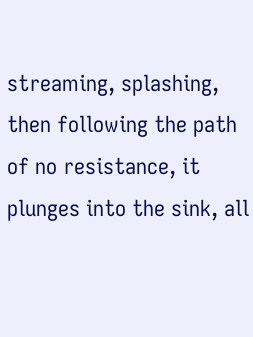streaming, splashing, then following the path of no resistance, it plunges into the sink, all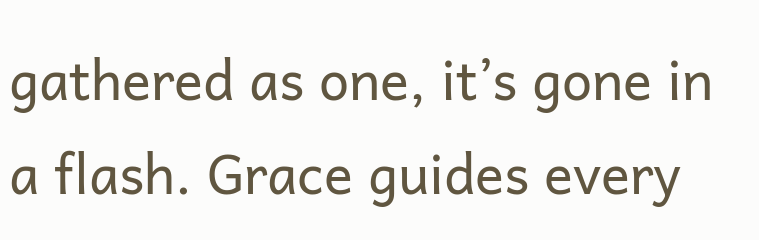gathered as one, it’s gone in a flash. Grace guides every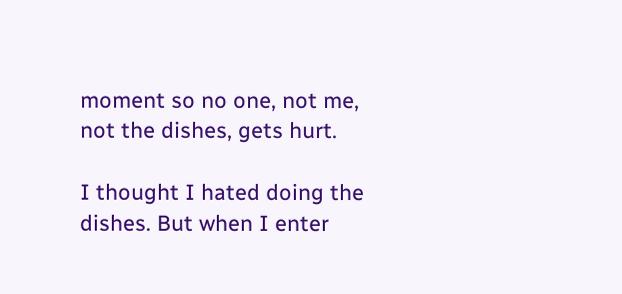moment so no one, not me, not the dishes, gets hurt.

I thought I hated doing the dishes. But when I enter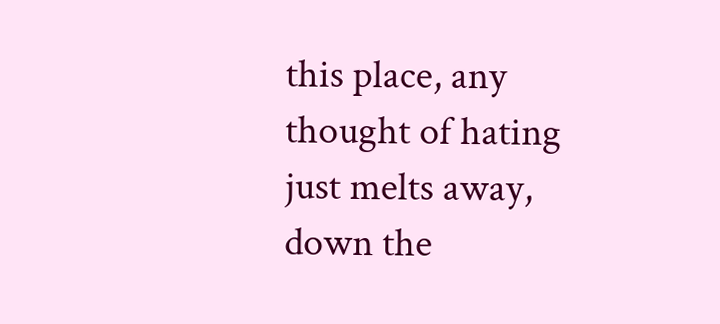this place, any thought of hating just melts away, down the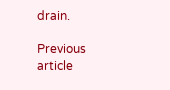drain.

Previous article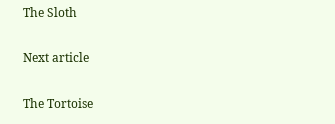The Sloth

Next article

The Tortoise